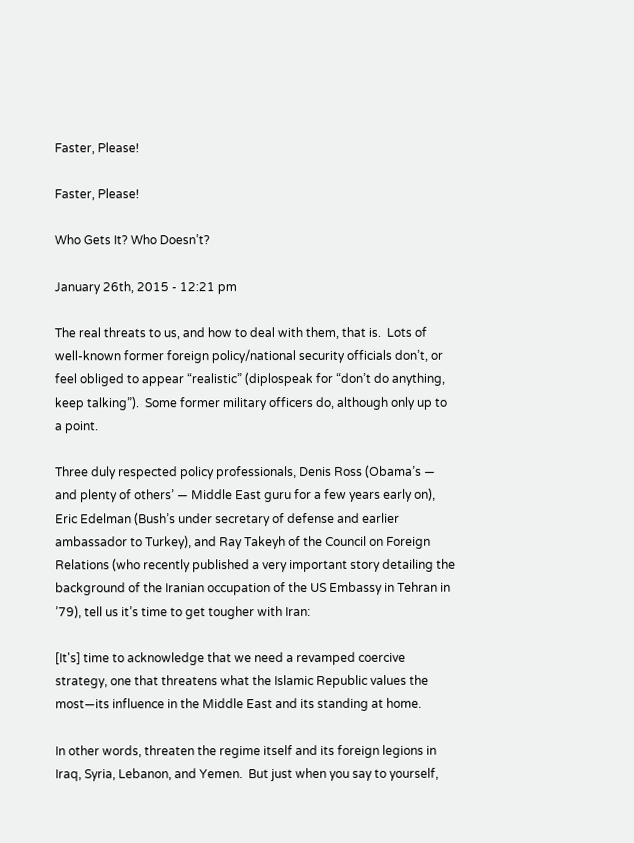Faster, Please!

Faster, Please!

Who Gets It? Who Doesn’t?

January 26th, 2015 - 12:21 pm

The real threats to us, and how to deal with them, that is.  Lots of well-known former foreign policy/national security officials don’t, or feel obliged to appear “realistic” (diplospeak for “don’t do anything, keep talking”).  Some former military officers do, although only up to a point.

Three duly respected policy professionals, Denis Ross (Obama’s — and plenty of others’ — Middle East guru for a few years early on), Eric Edelman (Bush’s under secretary of defense and earlier ambassador to Turkey), and Ray Takeyh of the Council on Foreign Relations (who recently published a very important story detailing the background of the Iranian occupation of the US Embassy in Tehran in ’79), tell us it’s time to get tougher with Iran:

[It's] time to acknowledge that we need a revamped coercive strategy, one that threatens what the Islamic Republic values the most—its influence in the Middle East and its standing at home.

In other words, threaten the regime itself and its foreign legions in Iraq, Syria, Lebanon, and Yemen.  But just when you say to yourself,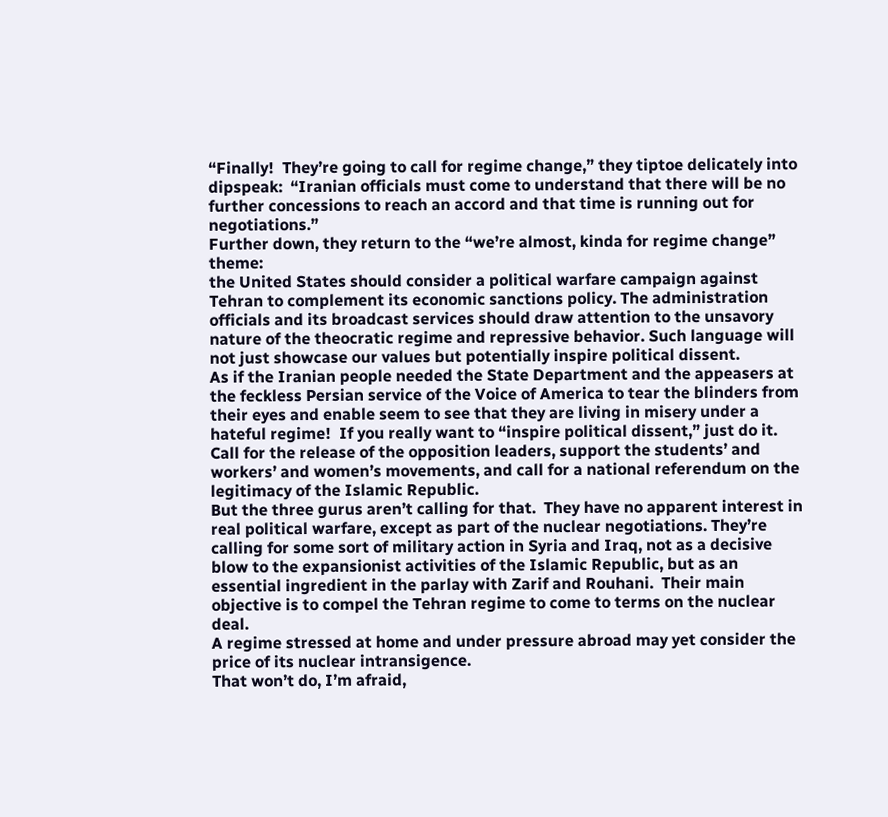“Finally!  They’re going to call for regime change,” they tiptoe delicately into dipspeak:  “Iranian officials must come to understand that there will be no further concessions to reach an accord and that time is running out for negotiations.”
Further down, they return to the “we’re almost, kinda for regime change” theme:
the United States should consider a political warfare campaign against Tehran to complement its economic sanctions policy. The administration officials and its broadcast services should draw attention to the unsavory nature of the theocratic regime and repressive behavior. Such language will not just showcase our values but potentially inspire political dissent.
As if the Iranian people needed the State Department and the appeasers at the feckless Persian service of the Voice of America to tear the blinders from their eyes and enable seem to see that they are living in misery under a hateful regime!  If you really want to “inspire political dissent,” just do it.  Call for the release of the opposition leaders, support the students’ and workers’ and women’s movements, and call for a national referendum on the legitimacy of the Islamic Republic.
But the three gurus aren’t calling for that.  They have no apparent interest in real political warfare, except as part of the nuclear negotiations. They’re calling for some sort of military action in Syria and Iraq, not as a decisive blow to the expansionist activities of the Islamic Republic, but as an essential ingredient in the parlay with Zarif and Rouhani.  Their main objective is to compel the Tehran regime to come to terms on the nuclear deal.
A regime stressed at home and under pressure abroad may yet consider the price of its nuclear intransigence.
That won’t do, I’m afraid,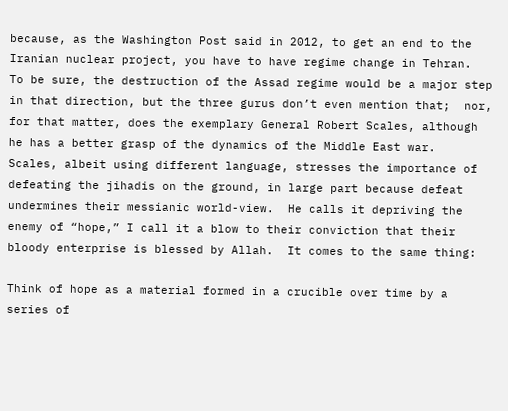because, as the Washington Post said in 2012, to get an end to the Iranian nuclear project, you have to have regime change in Tehran.  To be sure, the destruction of the Assad regime would be a major step in that direction, but the three gurus don’t even mention that;  nor, for that matter, does the exemplary General Robert Scales, although he has a better grasp of the dynamics of the Middle East war.
Scales, albeit using different language, stresses the importance of defeating the jihadis on the ground, in large part because defeat undermines their messianic world-view.  He calls it depriving the enemy of “hope,” I call it a blow to their conviction that their bloody enterprise is blessed by Allah.  It comes to the same thing:

Think of hope as a material formed in a crucible over time by a series of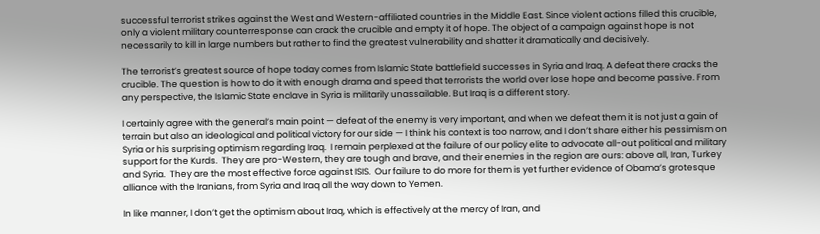successful terrorist strikes against the West and Western-affiliated countries in the Middle East. Since violent actions filled this crucible, only a violent military counterresponse can crack the crucible and empty it of hope. The object of a campaign against hope is not necessarily to kill in large numbers but rather to find the greatest vulnerability and shatter it dramatically and decisively.

The terrorist’s greatest source of hope today comes from Islamic State battlefield successes in Syria and Iraq. A defeat there cracks the crucible. The question is how to do it with enough drama and speed that terrorists the world over lose hope and become passive. From any perspective, the Islamic State enclave in Syria is militarily unassailable. But Iraq is a different story.

I certainly agree with the general’s main point — defeat of the enemy is very important, and when we defeat them it is not just a gain of terrain but also an ideological and political victory for our side — I think his context is too narrow, and I don’t share either his pessimism on Syria or his surprising optimism regarding Iraq.  I remain perplexed at the failure of our policy elite to advocate all-out political and military support for the Kurds.  They are pro-Western, they are tough and brave, and their enemies in the region are ours: above all, Iran, Turkey and Syria.  They are the most effective force against ISIS.  Our failure to do more for them is yet further evidence of Obama’s grotesque alliance with the Iranians, from Syria and Iraq all the way down to Yemen.

In like manner, I don’t get the optimism about Iraq, which is effectively at the mercy of Iran, and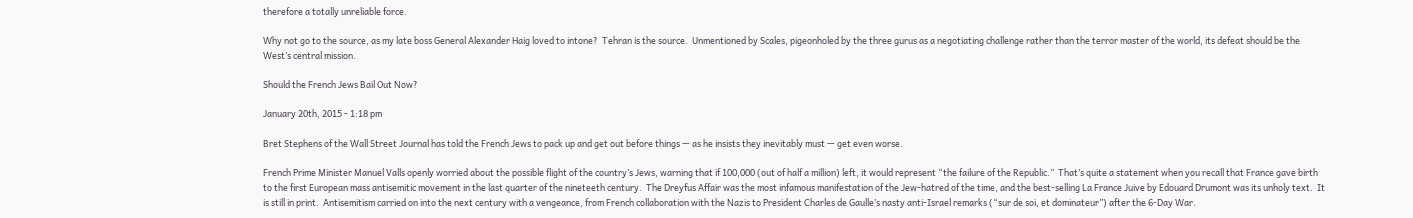therefore a totally unreliable force.

Why not go to the source, as my late boss General Alexander Haig loved to intone?  Tehran is the source.  Unmentioned by Scales, pigeonholed by the three gurus as a negotiating challenge rather than the terror master of the world, its defeat should be the West’s central mission.

Should the French Jews Bail Out Now?

January 20th, 2015 - 1:18 pm

Bret Stephens of the Wall Street Journal has told the French Jews to pack up and get out before things — as he insists they inevitably must — get even worse.

French Prime Minister Manuel Valls openly worried about the possible flight of the country’s Jews, warning that if 100,000 (out of half a million) left, it would represent “the failure of the Republic.”  That’s quite a statement when you recall that France gave birth to the first European mass antisemitic movement in the last quarter of the nineteeth century.  The Dreyfus Affair was the most infamous manifestation of the Jew-hatred of the time, and the best-selling La France Juive by Edouard Drumont was its unholy text.  It is still in print.  Antisemitism carried on into the next century with a vengeance, from French collaboration with the Nazis to President Charles de Gaulle’s nasty anti-Israel remarks (“sur de soi, et dominateur”) after the 6-Day War.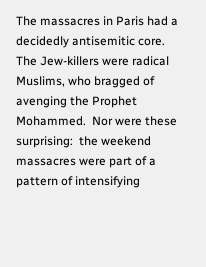The massacres in Paris had a decidedly antisemitic core.  The Jew-killers were radical Muslims, who bragged of avenging the Prophet Mohammed.  Nor were these surprising:  the weekend massacres were part of a pattern of intensifying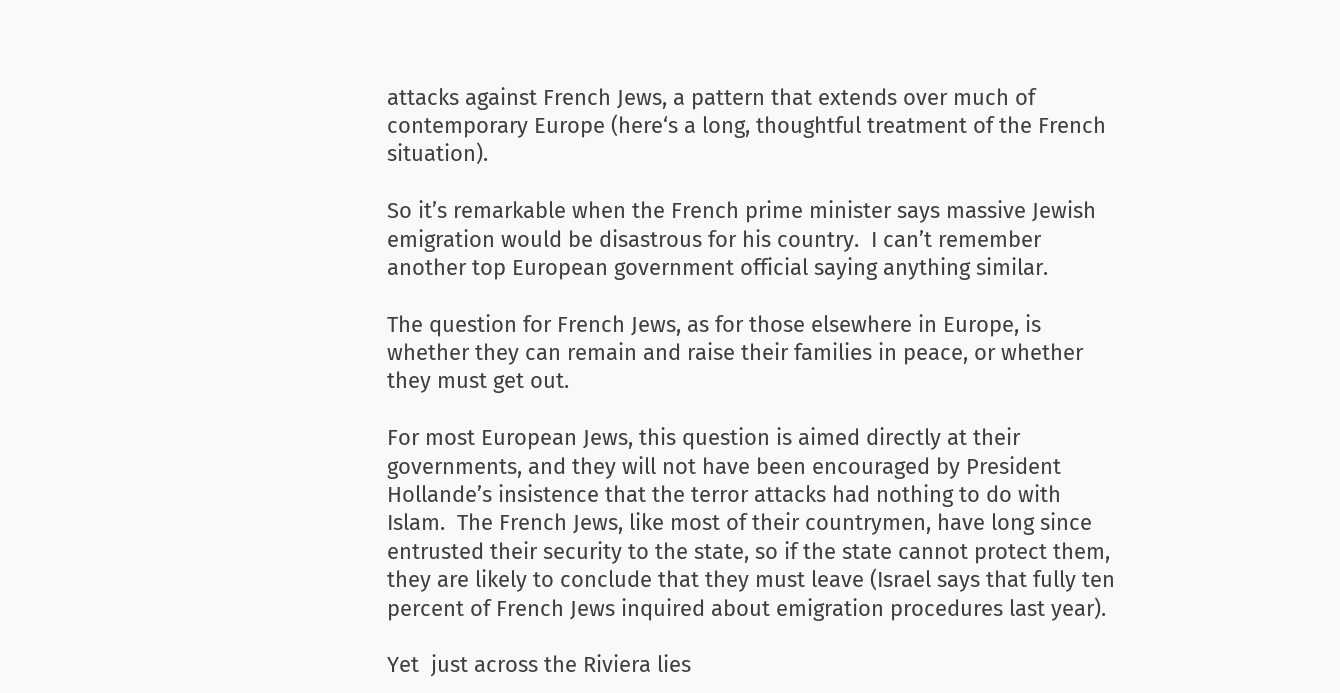attacks against French Jews, a pattern that extends over much of contemporary Europe (here‘s a long, thoughtful treatment of the French situation).

So it’s remarkable when the French prime minister says massive Jewish emigration would be disastrous for his country.  I can’t remember another top European government official saying anything similar.

The question for French Jews, as for those elsewhere in Europe, is whether they can remain and raise their families in peace, or whether  they must get out.

For most European Jews, this question is aimed directly at their governments, and they will not have been encouraged by President Hollande’s insistence that the terror attacks had nothing to do with Islam.  The French Jews, like most of their countrymen, have long since entrusted their security to the state, so if the state cannot protect them, they are likely to conclude that they must leave (Israel says that fully ten percent of French Jews inquired about emigration procedures last year).

Yet  just across the Riviera lies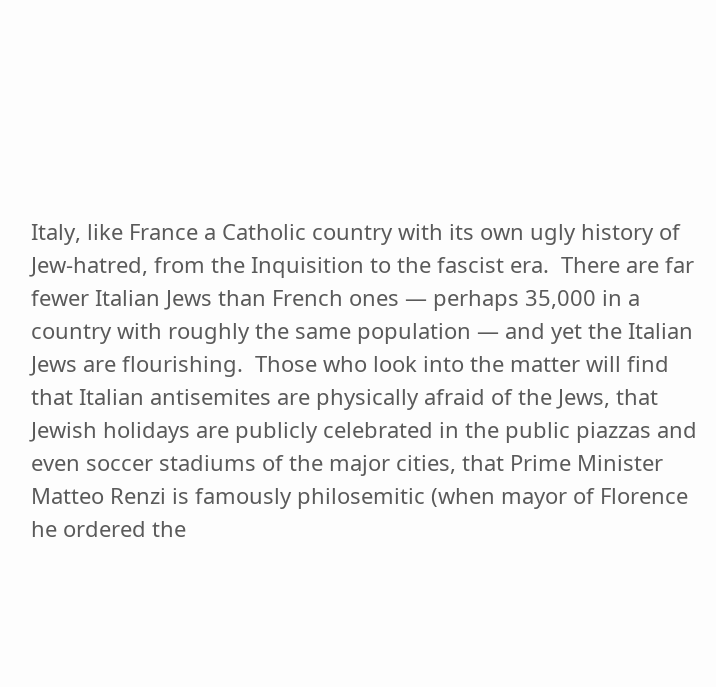Italy, like France a Catholic country with its own ugly history of Jew-hatred, from the Inquisition to the fascist era.  There are far fewer Italian Jews than French ones — perhaps 35,000 in a country with roughly the same population — and yet the Italian Jews are flourishing.  Those who look into the matter will find that Italian antisemites are physically afraid of the Jews, that Jewish holidays are publicly celebrated in the public piazzas and even soccer stadiums of the major cities, that Prime Minister Matteo Renzi is famously philosemitic (when mayor of Florence he ordered the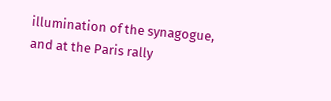illumination of the synagogue, and at the Paris rally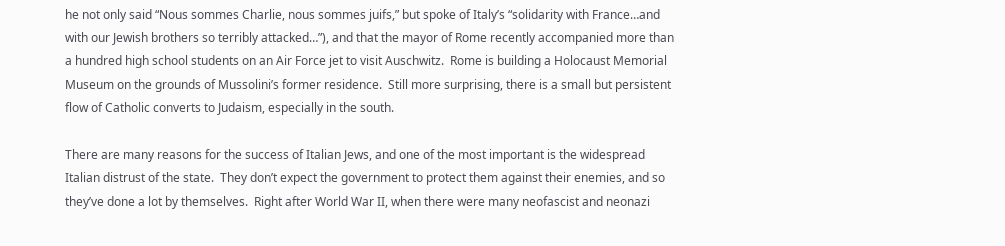he not only said “Nous sommes Charlie, nous sommes juifs,” but spoke of Italy’s “solidarity with France…and with our Jewish brothers so terribly attacked…”), and that the mayor of Rome recently accompanied more than a hundred high school students on an Air Force jet to visit Auschwitz.  Rome is building a Holocaust Memorial Museum on the grounds of Mussolini’s former residence.  Still more surprising, there is a small but persistent flow of Catholic converts to Judaism, especially in the south.

There are many reasons for the success of Italian Jews, and one of the most important is the widespread Italian distrust of the state.  They don’t expect the government to protect them against their enemies, and so they’ve done a lot by themselves.  Right after World War II, when there were many neofascist and neonazi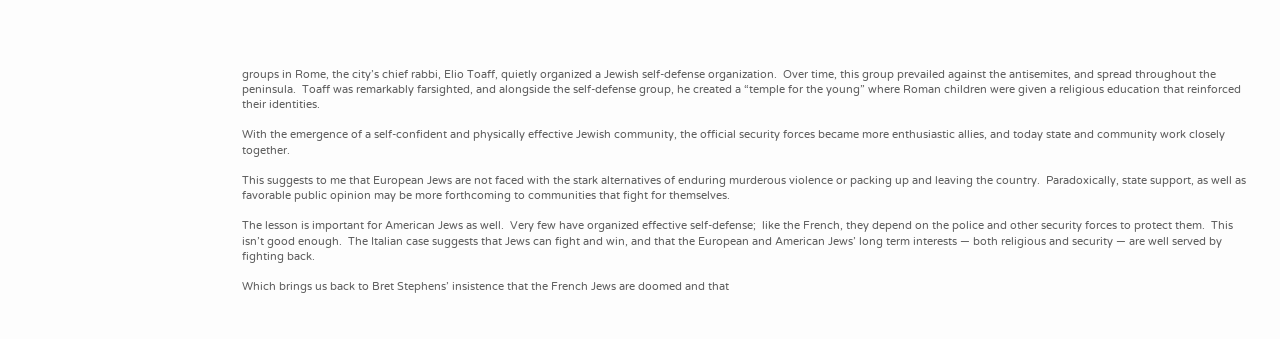groups in Rome, the city’s chief rabbi, Elio Toaff, quietly organized a Jewish self-defense organization.  Over time, this group prevailed against the antisemites, and spread throughout the peninsula.  Toaff was remarkably farsighted, and alongside the self-defense group, he created a “temple for the young” where Roman children were given a religious education that reinforced their identities.

With the emergence of a self-confident and physically effective Jewish community, the official security forces became more enthusiastic allies, and today state and community work closely together.

This suggests to me that European Jews are not faced with the stark alternatives of enduring murderous violence or packing up and leaving the country.  Paradoxically, state support, as well as favorable public opinion may be more forthcoming to communities that fight for themselves.

The lesson is important for American Jews as well.  Very few have organized effective self-defense;  like the French, they depend on the police and other security forces to protect them.  This isn’t good enough.  The Italian case suggests that Jews can fight and win, and that the European and American Jews’ long term interests — both religious and security — are well served by fighting back.

Which brings us back to Bret Stephens’ insistence that the French Jews are doomed and that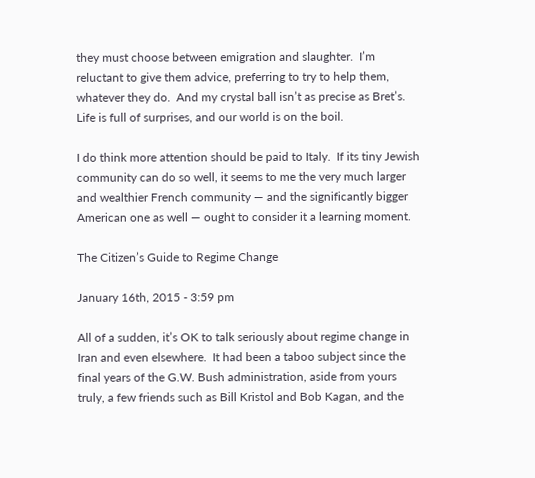they must choose between emigration and slaughter.  I’m reluctant to give them advice, preferring to try to help them, whatever they do.  And my crystal ball isn’t as precise as Bret’s.  Life is full of surprises, and our world is on the boil.

I do think more attention should be paid to Italy.  If its tiny Jewish community can do so well, it seems to me the very much larger and wealthier French community — and the significantly bigger American one as well — ought to consider it a learning moment.

The Citizen’s Guide to Regime Change

January 16th, 2015 - 3:59 pm

All of a sudden, it’s OK to talk seriously about regime change in Iran and even elsewhere.  It had been a taboo subject since the final years of the G.W. Bush administration, aside from yours truly, a few friends such as Bill Kristol and Bob Kagan, and the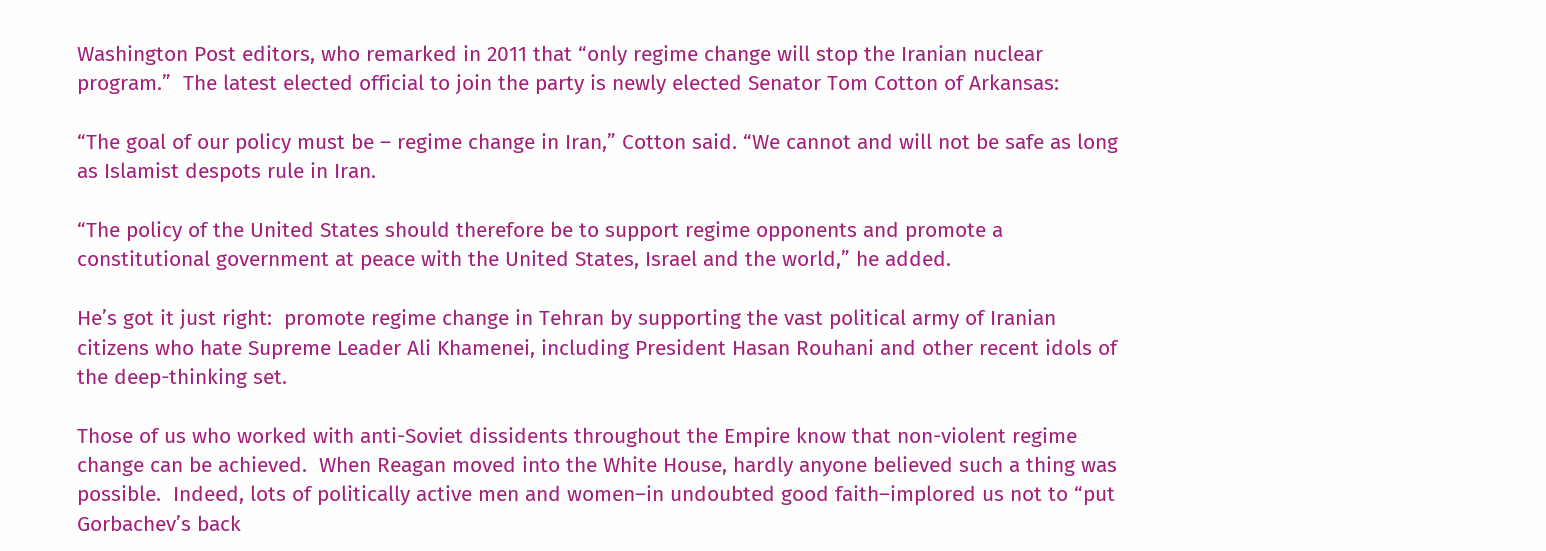Washington Post editors, who remarked in 2011 that “only regime change will stop the Iranian nuclear program.”  The latest elected official to join the party is newly elected Senator Tom Cotton of Arkansas:

“The goal of our policy must be – regime change in Iran,” Cotton said. “We cannot and will not be safe as long as Islamist despots rule in Iran.

“The policy of the United States should therefore be to support regime opponents and promote a constitutional government at peace with the United States, Israel and the world,” he added.

He’s got it just right:  promote regime change in Tehran by supporting the vast political army of Iranian citizens who hate Supreme Leader Ali Khamenei, including President Hasan Rouhani and other recent idols of the deep-thinking set.

Those of us who worked with anti-Soviet dissidents throughout the Empire know that non-violent regime change can be achieved.  When Reagan moved into the White House, hardly anyone believed such a thing was possible.  Indeed, lots of politically active men and women–in undoubted good faith–implored us not to “put Gorbachev’s back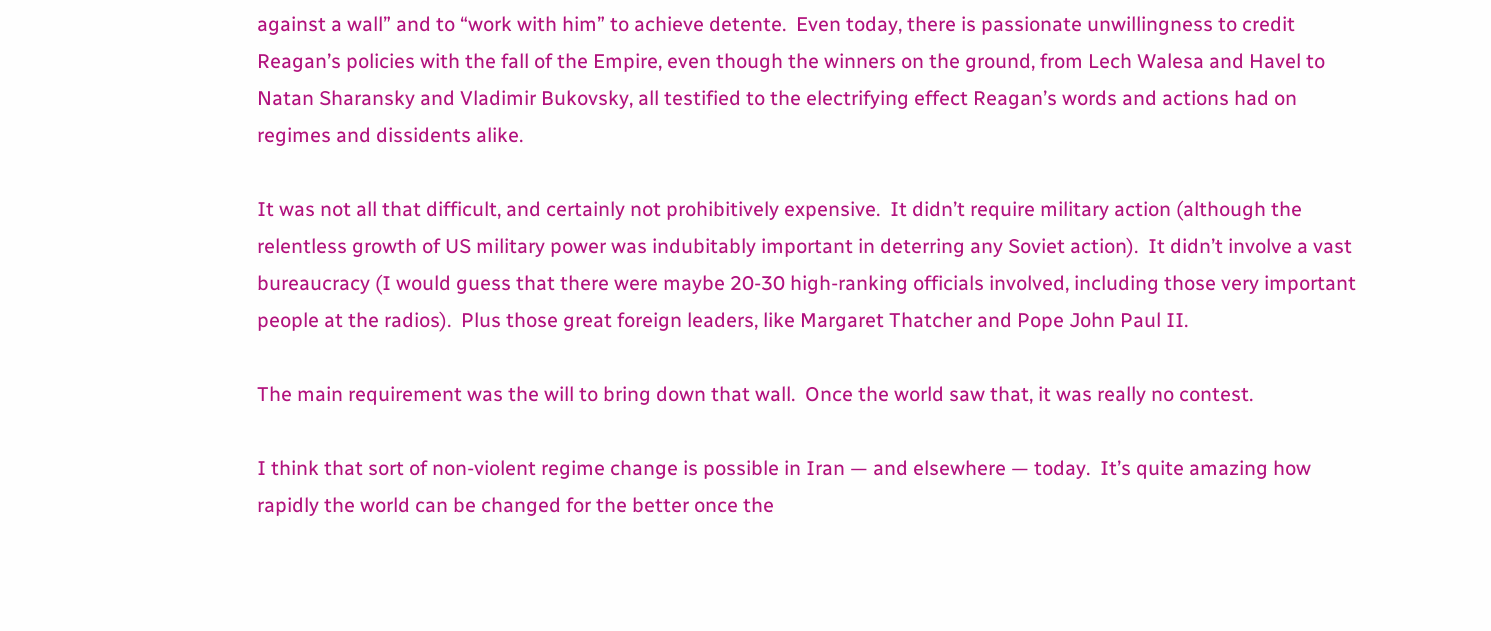against a wall” and to “work with him” to achieve detente.  Even today, there is passionate unwillingness to credit Reagan’s policies with the fall of the Empire, even though the winners on the ground, from Lech Walesa and Havel to Natan Sharansky and Vladimir Bukovsky, all testified to the electrifying effect Reagan’s words and actions had on regimes and dissidents alike.

It was not all that difficult, and certainly not prohibitively expensive.  It didn’t require military action (although the relentless growth of US military power was indubitably important in deterring any Soviet action).  It didn’t involve a vast bureaucracy (I would guess that there were maybe 20-30 high-ranking officials involved, including those very important people at the radios).  Plus those great foreign leaders, like Margaret Thatcher and Pope John Paul II.

The main requirement was the will to bring down that wall.  Once the world saw that, it was really no contest.

I think that sort of non-violent regime change is possible in Iran — and elsewhere — today.  It’s quite amazing how rapidly the world can be changed for the better once the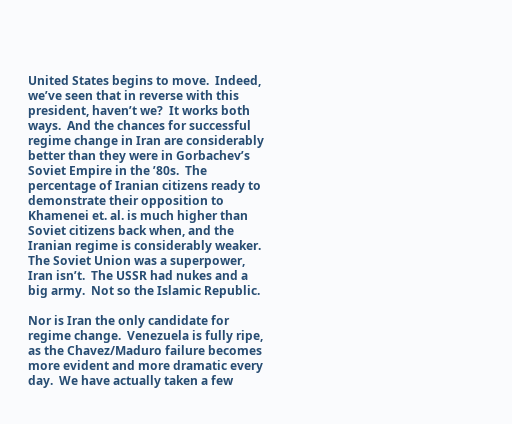United States begins to move.  Indeed, we’ve seen that in reverse with this president, haven’t we?  It works both ways.  And the chances for successful regime change in Iran are considerably better than they were in Gorbachev’s Soviet Empire in the ’80s.  The percentage of Iranian citizens ready to demonstrate their opposition to Khamenei et. al. is much higher than Soviet citizens back when, and the Iranian regime is considerably weaker.  The Soviet Union was a superpower, Iran isn’t.  The USSR had nukes and a big army.  Not so the Islamic Republic.

Nor is Iran the only candidate for regime change.  Venezuela is fully ripe, as the Chavez/Maduro failure becomes more evident and more dramatic every day.  We have actually taken a few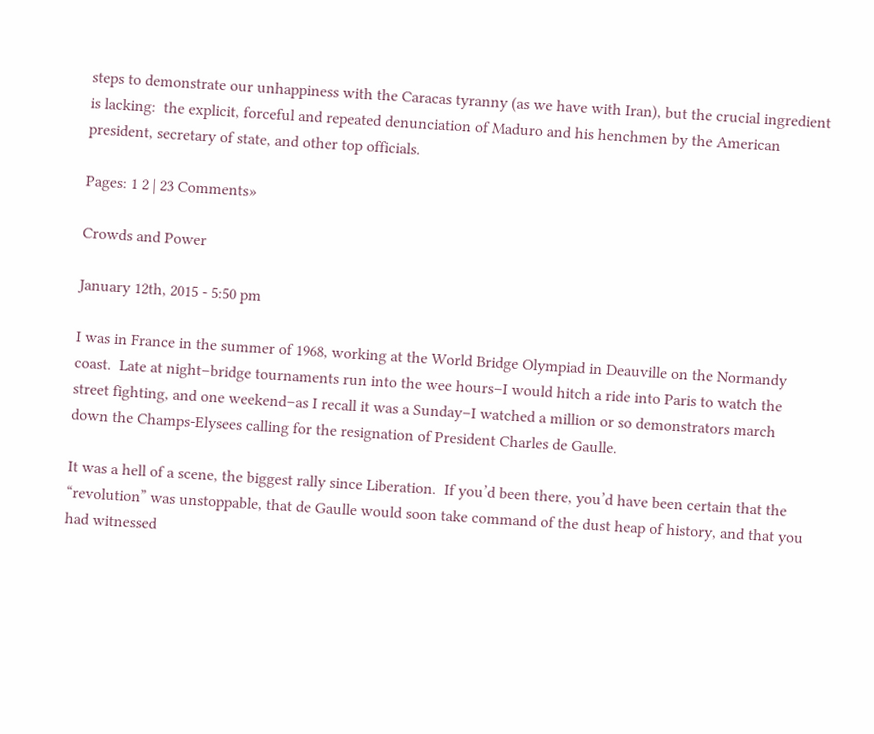steps to demonstrate our unhappiness with the Caracas tyranny (as we have with Iran), but the crucial ingredient is lacking:  the explicit, forceful and repeated denunciation of Maduro and his henchmen by the American president, secretary of state, and other top officials.

Pages: 1 2 | 23 Comments»

Crowds and Power

January 12th, 2015 - 5:50 pm

I was in France in the summer of 1968, working at the World Bridge Olympiad in Deauville on the Normandy coast.  Late at night–bridge tournaments run into the wee hours–I would hitch a ride into Paris to watch the street fighting, and one weekend–as I recall it was a Sunday–I watched a million or so demonstrators march down the Champs-Elysees calling for the resignation of President Charles de Gaulle.

It was a hell of a scene, the biggest rally since Liberation.  If you’d been there, you’d have been certain that the “revolution” was unstoppable, that de Gaulle would soon take command of the dust heap of history, and that you had witnessed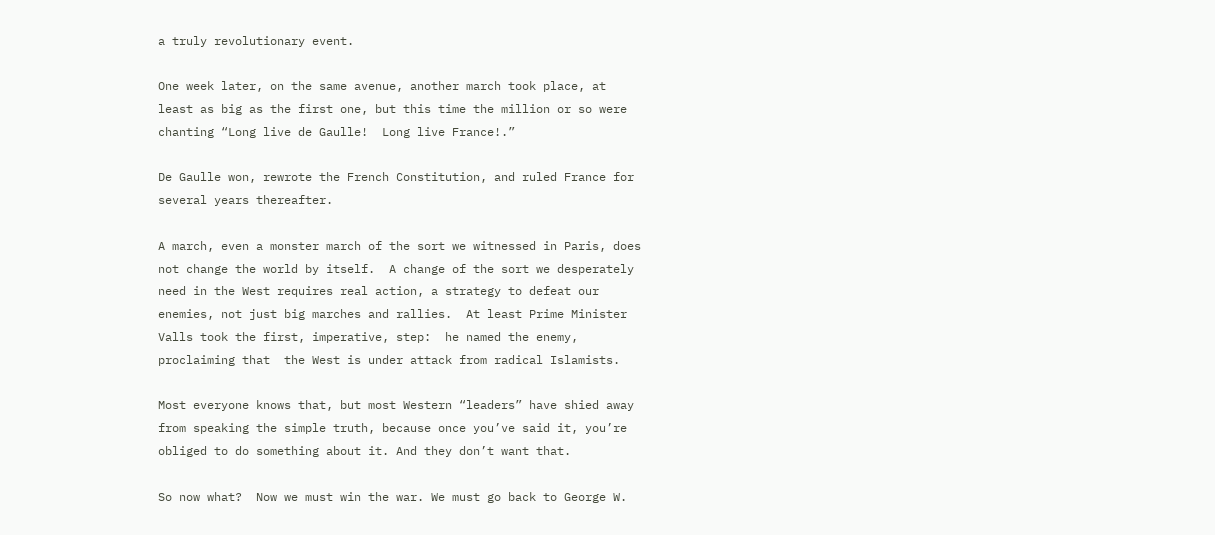a truly revolutionary event.

One week later, on the same avenue, another march took place, at least as big as the first one, but this time the million or so were chanting “Long live de Gaulle!  Long live France!.”

De Gaulle won, rewrote the French Constitution, and ruled France for several years thereafter.

A march, even a monster march of the sort we witnessed in Paris, does not change the world by itself.  A change of the sort we desperately need in the West requires real action, a strategy to defeat our enemies, not just big marches and rallies.  At least Prime Minister Valls took the first, imperative, step:  he named the enemy, proclaiming that  the West is under attack from radical Islamists.

Most everyone knows that, but most Western “leaders” have shied away from speaking the simple truth, because once you’ve said it, you’re obliged to do something about it. And they don’t want that.

So now what?  Now we must win the war. We must go back to George W.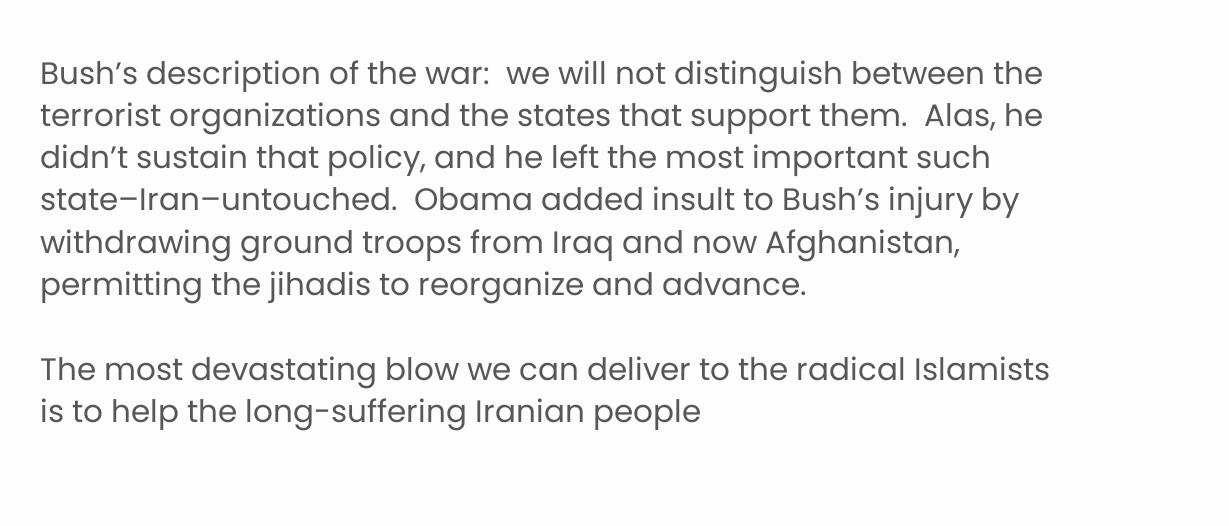Bush’s description of the war:  we will not distinguish between the terrorist organizations and the states that support them.  Alas, he didn’t sustain that policy, and he left the most important such state–Iran–untouched.  Obama added insult to Bush’s injury by withdrawing ground troops from Iraq and now Afghanistan, permitting the jihadis to reorganize and advance.

The most devastating blow we can deliver to the radical Islamists is to help the long-suffering Iranian people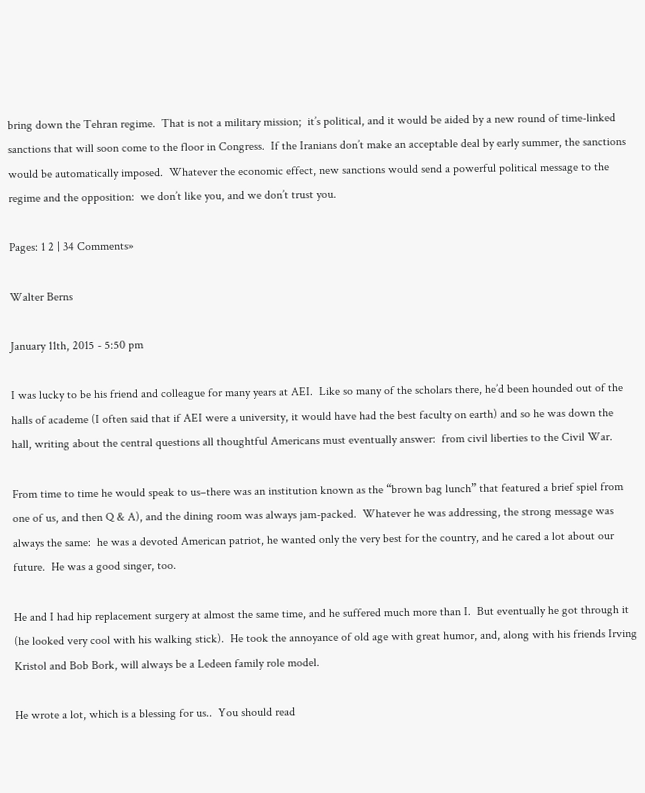bring down the Tehran regime.  That is not a military mission;  it’s political, and it would be aided by a new round of time-linked sanctions that will soon come to the floor in Congress.  If the Iranians don’t make an acceptable deal by early summer, the sanctions would be automatically imposed.  Whatever the economic effect, new sanctions would send a powerful political message to the regime and the opposition:  we don’t like you, and we don’t trust you.

Pages: 1 2 | 34 Comments»

Walter Berns

January 11th, 2015 - 5:50 pm

I was lucky to be his friend and colleague for many years at AEI.  Like so many of the scholars there, he’d been hounded out of the halls of academe (I often said that if AEI were a university, it would have had the best faculty on earth) and so he was down the hall, writing about the central questions all thoughtful Americans must eventually answer:  from civil liberties to the Civil War.

From time to time he would speak to us–there was an institution known as the “brown bag lunch” that featured a brief spiel from one of us, and then Q & A), and the dining room was always jam-packed.  Whatever he was addressing, the strong message was always the same:  he was a devoted American patriot, he wanted only the very best for the country, and he cared a lot about our future.  He was a good singer, too.

He and I had hip replacement surgery at almost the same time, and he suffered much more than I.  But eventually he got through it (he looked very cool with his walking stick).  He took the annoyance of old age with great humor, and, along with his friends Irving Kristol and Bob Bork, will always be a Ledeen family role model.

He wrote a lot, which is a blessing for us..  You should read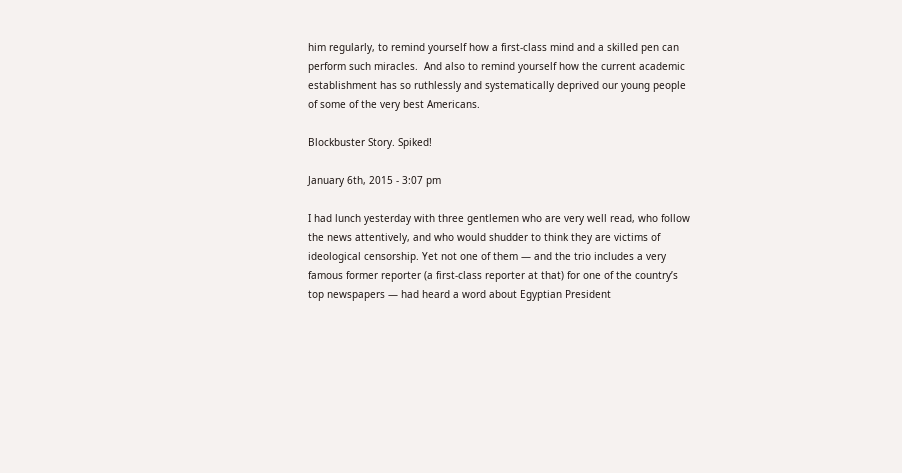him regularly, to remind yourself how a first-class mind and a skilled pen can perform such miracles.  And also to remind yourself how the current academic establishment has so ruthlessly and systematically deprived our young people of some of the very best Americans.

Blockbuster Story. Spiked!

January 6th, 2015 - 3:07 pm

I had lunch yesterday with three gentlemen who are very well read, who follow the news attentively, and who would shudder to think they are victims of ideological censorship. Yet not one of them — and the trio includes a very famous former reporter (a first-class reporter at that) for one of the country’s top newspapers — had heard a word about Egyptian President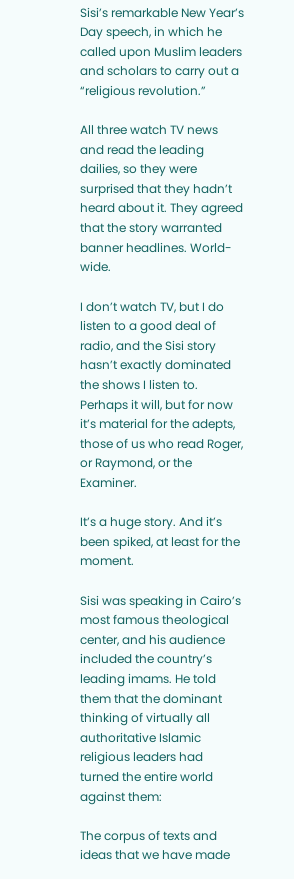Sisi’s remarkable New Year’s Day speech, in which he called upon Muslim leaders and scholars to carry out a “religious revolution.”

All three watch TV news and read the leading dailies, so they were surprised that they hadn’t heard about it. They agreed that the story warranted banner headlines. World-wide.

I don’t watch TV, but I do listen to a good deal of radio, and the Sisi story hasn’t exactly dominated the shows I listen to. Perhaps it will, but for now it’s material for the adepts, those of us who read Roger, or Raymond, or the Examiner.

It’s a huge story. And it’s been spiked, at least for the moment.

Sisi was speaking in Cairo’s most famous theological center, and his audience included the country’s leading imams. He told them that the dominant thinking of virtually all authoritative Islamic religious leaders had turned the entire world against them:

The corpus of texts and ideas that we have made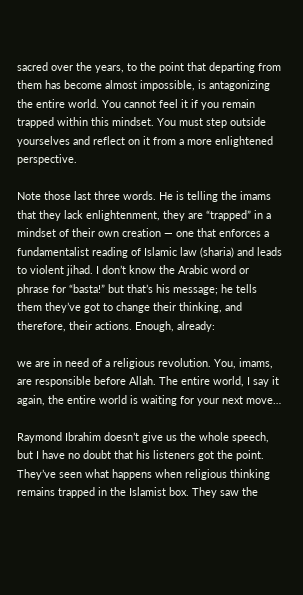sacred over the years, to the point that departing from them has become almost impossible, is antagonizing the entire world. You cannot feel it if you remain trapped within this mindset. You must step outside yourselves and reflect on it from a more enlightened perspective.

Note those last three words. He is telling the imams that they lack enlightenment, they are “trapped” in a mindset of their own creation — one that enforces a fundamentalist reading of Islamic law (sharia) and leads to violent jihad. I don’t know the Arabic word or phrase for “basta!” but that’s his message; he tells them they’ve got to change their thinking, and therefore, their actions. Enough, already:

we are in need of a religious revolution. You, imams, are responsible before Allah. The entire world, I say it again, the entire world is waiting for your next move…

Raymond Ibrahim doesn’t give us the whole speech, but I have no doubt that his listeners got the point. They’ve seen what happens when religious thinking remains trapped in the Islamist box. They saw the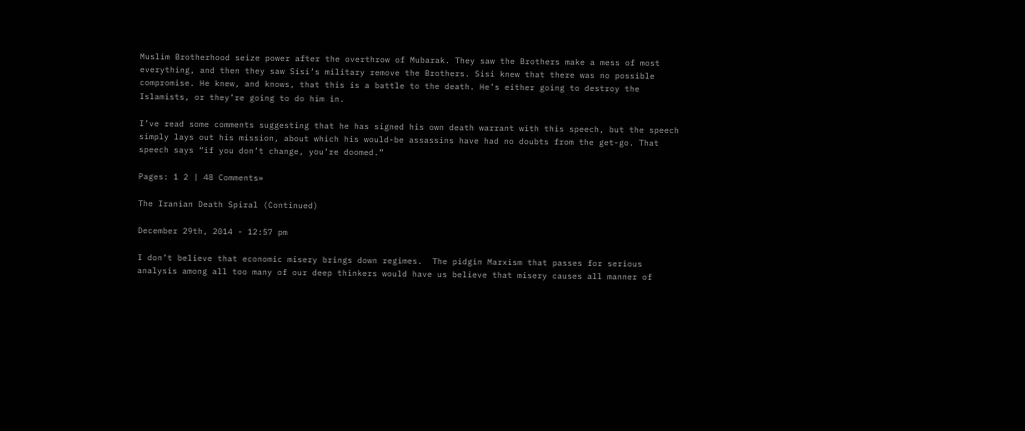Muslim Brotherhood seize power after the overthrow of Mubarak. They saw the Brothers make a mess of most everything, and then they saw Sisi’s military remove the Brothers. Sisi knew that there was no possible compromise. He knew, and knows, that this is a battle to the death. He’s either going to destroy the Islamists, or they’re going to do him in.

I’ve read some comments suggesting that he has signed his own death warrant with this speech, but the speech simply lays out his mission, about which his would-be assassins have had no doubts from the get-go. That speech says “if you don’t change, you’re doomed.”

Pages: 1 2 | 48 Comments»

The Iranian Death Spiral (Continued)

December 29th, 2014 - 12:57 pm

I don’t believe that economic misery brings down regimes.  The pidgin Marxism that passes for serious analysis among all too many of our deep thinkers would have us believe that misery causes all manner of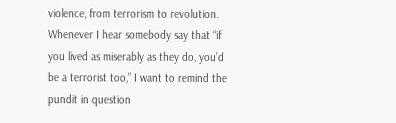violence, from terrorism to revolution.  Whenever I hear somebody say that “if you lived as miserably as they do, you’d be a terrorist too,” I want to remind the pundit in question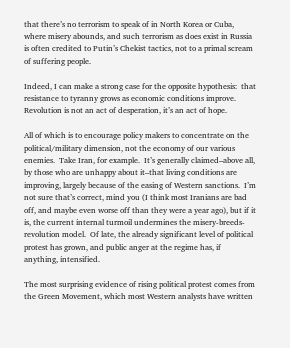that there’s no terrorism to speak of in North Korea or Cuba, where misery abounds, and such terrorism as does exist in Russia is often credited to Putin’s Chekist tactics, not to a primal scream of suffering people.

Indeed, I can make a strong case for the opposite hypothesis:  that resistance to tyranny grows as economic conditions improve.  Revolution is not an act of desperation, it’s an act of hope.

All of which is to encourage policy makers to concentrate on the political/military dimension, not the economy of our various enemies.  Take Iran, for example.  It’s generally claimed–above all, by those who are unhappy about it–that living conditions are improving, largely because of the easing of Western sanctions.  I’m not sure that’s correct, mind you (I think most Iranians are bad off, and maybe even worse off than they were a year ago), but if it is, the current internal turmoil undermines the misery-breeds-revolution model.  Of late, the already significant level of political protest has grown, and public anger at the regime has, if anything, intensified.

The most surprising evidence of rising political protest comes from the Green Movement, which most Western analysts have written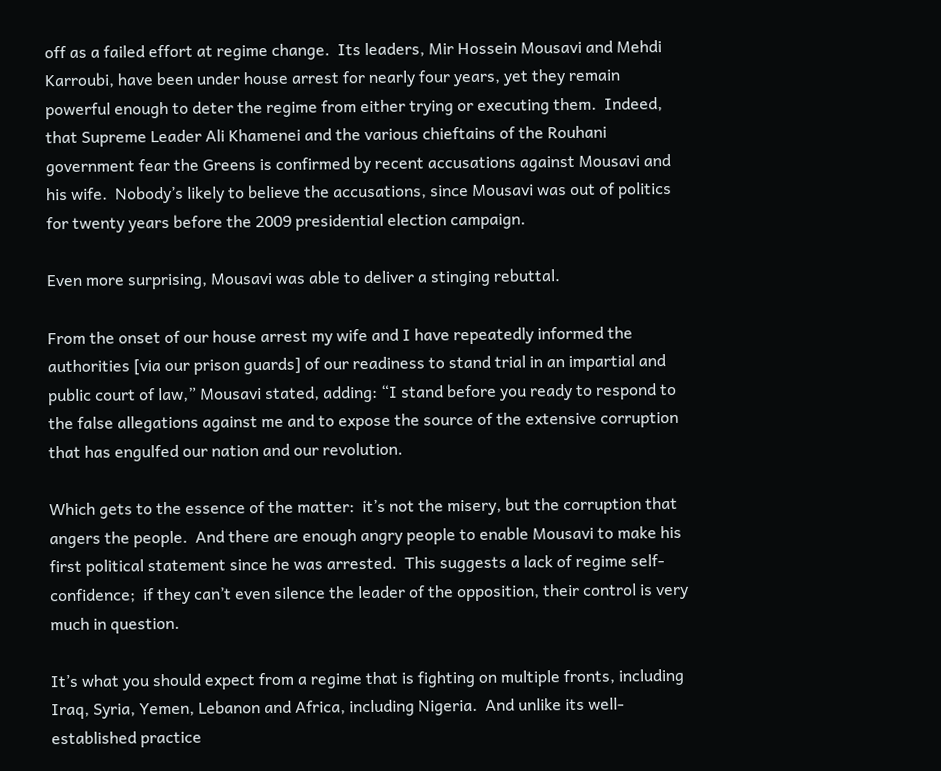off as a failed effort at regime change.  Its leaders, Mir Hossein Mousavi and Mehdi Karroubi, have been under house arrest for nearly four years, yet they remain powerful enough to deter the regime from either trying or executing them.  Indeed, that Supreme Leader Ali Khamenei and the various chieftains of the Rouhani government fear the Greens is confirmed by recent accusations against Mousavi and his wife.  Nobody’s likely to believe the accusations, since Mousavi was out of politics for twenty years before the 2009 presidential election campaign.

Even more surprising, Mousavi was able to deliver a stinging rebuttal.

From the onset of our house arrest my wife and I have repeatedly informed the authorities [via our prison guards] of our readiness to stand trial in an impartial and public court of law,” Mousavi stated, adding: “I stand before you ready to respond to the false allegations against me and to expose the source of the extensive corruption that has engulfed our nation and our revolution.

Which gets to the essence of the matter:  it’s not the misery, but the corruption that angers the people.  And there are enough angry people to enable Mousavi to make his first political statement since he was arrested.  This suggests a lack of regime self-confidence;  if they can’t even silence the leader of the opposition, their control is very much in question.

It’s what you should expect from a regime that is fighting on multiple fronts, including Iraq, Syria, Yemen, Lebanon and Africa, including Nigeria.  And unlike its well-established practice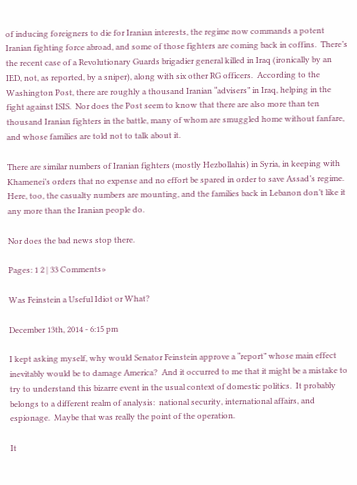of inducing foreigners to die for Iranian interests, the regime now commands a potent Iranian fighting force abroad, and some of those fighters are coming back in coffins.  There’s the recent case of a Revolutionary Guards brigadier general killed in Iraq (ironically by an IED, not, as reported, by a sniper), along with six other RG officers.  According to the Washington Post, there are roughly a thousand Iranian “advisers” in Iraq, helping in the fight against ISIS.  Nor does the Post seem to know that there are also more than ten thousand Iranian fighters in the battle, many of whom are smuggled home without fanfare, and whose families are told not to talk about it.

There are similar numbers of Iranian fighters (mostly Hezbollahis) in Syria, in keeping with Khamenei’s orders that no expense and no effort be spared in order to save Assad’s regime.  Here, too, the casualty numbers are mounting, and the families back in Lebanon don’t like it any more than the Iranian people do.

Nor does the bad news stop there.

Pages: 1 2 | 33 Comments»

Was Feinstein a Useful Idiot or What?

December 13th, 2014 - 6:15 pm

I kept asking myself, why would Senator Feinstein approve a “report” whose main effect inevitably would be to damage America?  And it occurred to me that it might be a mistake to try to understand this bizarre event in the usual context of domestic politics.  It probably belongs to a different realm of analysis:  national security, international affairs, and espionage.  Maybe that was really the point of the operation.

It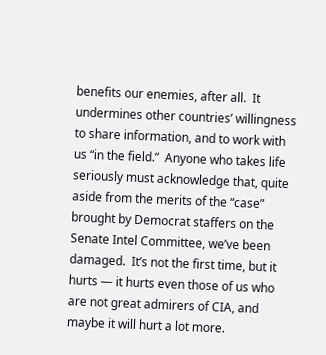benefits our enemies, after all.  It undermines other countries’ willingness to share information, and to work with us “in the field.”  Anyone who takes life seriously must acknowledge that, quite aside from the merits of the “case” brought by Democrat staffers on the Senate Intel Committee, we’ve been damaged.  It’s not the first time, but it hurts — it hurts even those of us who are not great admirers of CIA, and maybe it will hurt a lot more.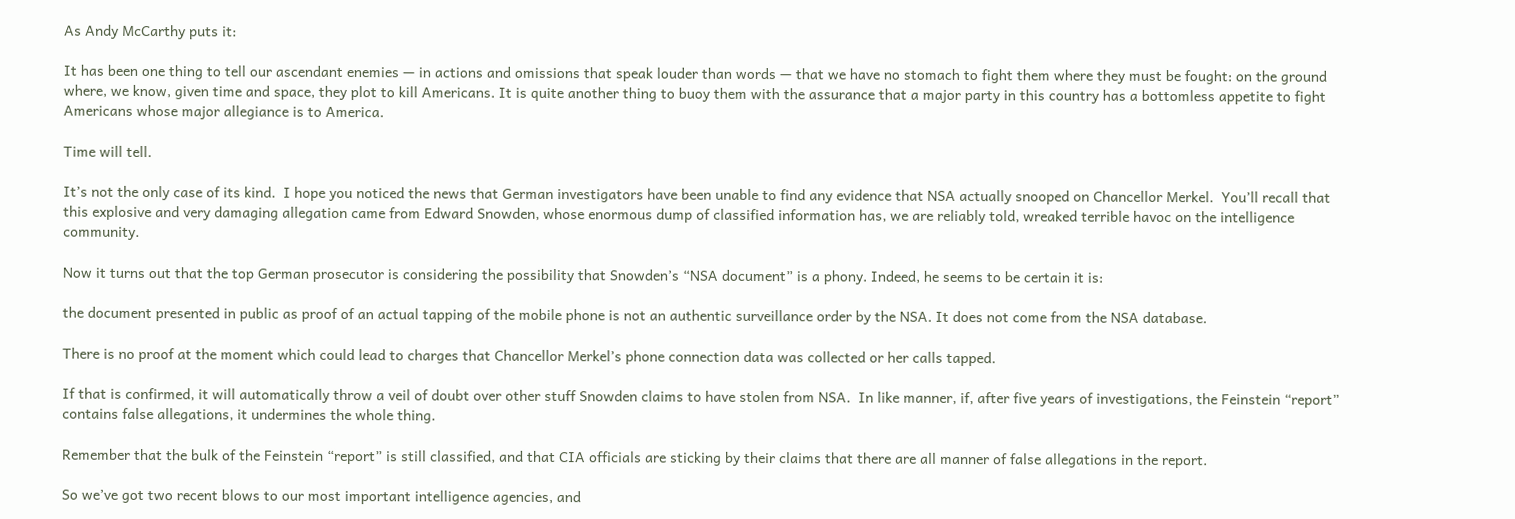As Andy McCarthy puts it:

It has been one thing to tell our ascendant enemies — in actions and omissions that speak louder than words — that we have no stomach to fight them where they must be fought: on the ground where, we know, given time and space, they plot to kill Americans. It is quite another thing to buoy them with the assurance that a major party in this country has a bottomless appetite to fight Americans whose major allegiance is to America.

Time will tell.

It’s not the only case of its kind.  I hope you noticed the news that German investigators have been unable to find any evidence that NSA actually snooped on Chancellor Merkel.  You’ll recall that this explosive and very damaging allegation came from Edward Snowden, whose enormous dump of classified information has, we are reliably told, wreaked terrible havoc on the intelligence community.

Now it turns out that the top German prosecutor is considering the possibility that Snowden’s “NSA document” is a phony. Indeed, he seems to be certain it is:

the document presented in public as proof of an actual tapping of the mobile phone is not an authentic surveillance order by the NSA. It does not come from the NSA database.

There is no proof at the moment which could lead to charges that Chancellor Merkel’s phone connection data was collected or her calls tapped.

If that is confirmed, it will automatically throw a veil of doubt over other stuff Snowden claims to have stolen from NSA.  In like manner, if, after five years of investigations, the Feinstein “report” contains false allegations, it undermines the whole thing.

Remember that the bulk of the Feinstein “report” is still classified, and that CIA officials are sticking by their claims that there are all manner of false allegations in the report.

So we’ve got two recent blows to our most important intelligence agencies, and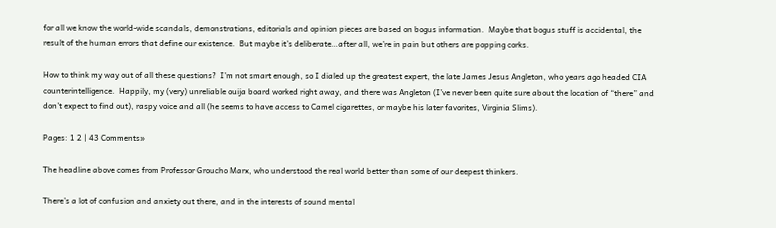for all we know the world-wide scandals, demonstrations, editorials and opinion pieces are based on bogus information.  Maybe that bogus stuff is accidental, the result of the human errors that define our existence.  But maybe it’s deliberate…after all, we’re in pain but others are popping corks.

How to think my way out of all these questions?  I’m not smart enough, so I dialed up the greatest expert, the late James Jesus Angleton, who years ago headed CIA counterintelligence.  Happily, my (very) unreliable ouija board worked right away, and there was Angleton (I’ve never been quite sure about the location of “there” and don’t expect to find out), raspy voice and all (he seems to have access to Camel cigarettes, or maybe his later favorites, Virginia Slims).

Pages: 1 2 | 43 Comments»

The headline above comes from Professor Groucho Marx, who understood the real world better than some of our deepest thinkers.

There’s a lot of confusion and anxiety out there, and in the interests of sound mental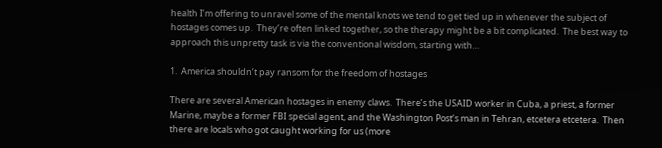health I’m offering to unravel some of the mental knots we tend to get tied up in whenever the subject of hostages comes up.  They’re often linked together, so the therapy might be a bit complicated.  The best way to approach this unpretty task is via the conventional wisdom, starting with…

1.  America shouldn’t pay ransom for the freedom of hostages

There are several American hostages in enemy claws.  There’s the USAID worker in Cuba, a priest, a former Marine, maybe a former FBI special agent, and the Washington Post‘s man in Tehran, etcetera etcetera.  Then there are locals who got caught working for us (more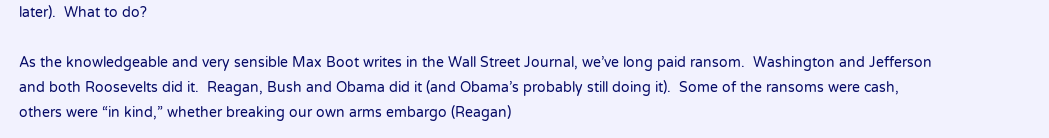later).  What to do?

As the knowledgeable and very sensible Max Boot writes in the Wall Street Journal, we’ve long paid ransom.  Washington and Jefferson and both Roosevelts did it.  Reagan, Bush and Obama did it (and Obama’s probably still doing it).  Some of the ransoms were cash, others were “in kind,” whether breaking our own arms embargo (Reagan)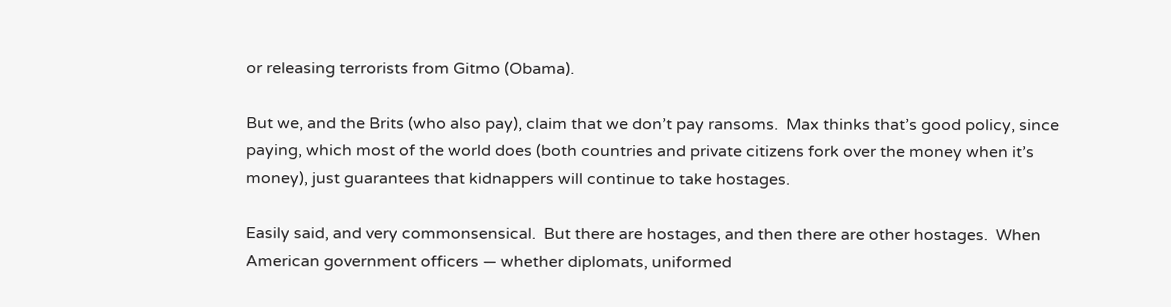or releasing terrorists from Gitmo (Obama).

But we, and the Brits (who also pay), claim that we don’t pay ransoms.  Max thinks that’s good policy, since paying, which most of the world does (both countries and private citizens fork over the money when it’s money), just guarantees that kidnappers will continue to take hostages.

Easily said, and very commonsensical.  But there are hostages, and then there are other hostages.  When American government officers — whether diplomats, uniformed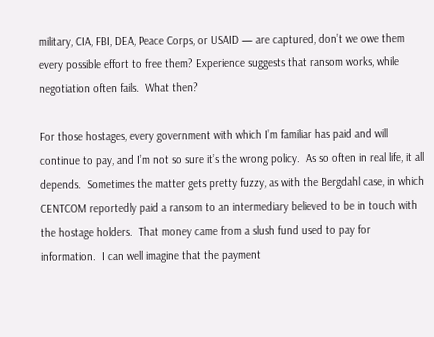military, CIA, FBI, DEA, Peace Corps, or USAID — are captured, don’t we owe them every possible effort to free them? Experience suggests that ransom works, while negotiation often fails.  What then?

For those hostages, every government with which I’m familiar has paid and will continue to pay, and I’m not so sure it’s the wrong policy.  As so often in real life, it all depends.  Sometimes the matter gets pretty fuzzy, as with the Bergdahl case, in which CENTCOM reportedly paid a ransom to an intermediary believed to be in touch with the hostage holders.  That money came from a slush fund used to pay for information.  I can well imagine that the payment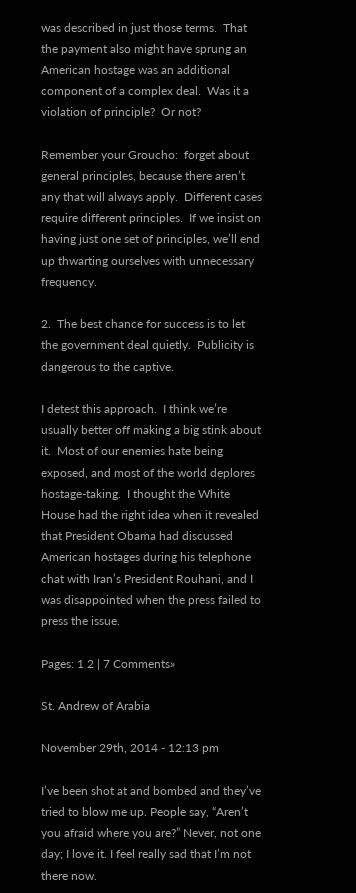was described in just those terms.  That the payment also might have sprung an American hostage was an additional component of a complex deal.  Was it a violation of principle?  Or not?

Remember your Groucho:  forget about general principles, because there aren’t any that will always apply.  Different cases require different principles.  If we insist on having just one set of principles, we’ll end up thwarting ourselves with unnecessary frequency.

2.  The best chance for success is to let the government deal quietly.  Publicity is dangerous to the captive.

I detest this approach.  I think we’re usually better off making a big stink about it.  Most of our enemies hate being exposed, and most of the world deplores hostage-taking.  I thought the White House had the right idea when it revealed that President Obama had discussed American hostages during his telephone chat with Iran’s President Rouhani, and I was disappointed when the press failed to press the issue.

Pages: 1 2 | 7 Comments»

St. Andrew of Arabia

November 29th, 2014 - 12:13 pm

I’ve been shot at and bombed and they’ve tried to blow me up. People say, “Aren’t you afraid where you are?” Never, not one day; I love it. I feel really sad that I’m not there now.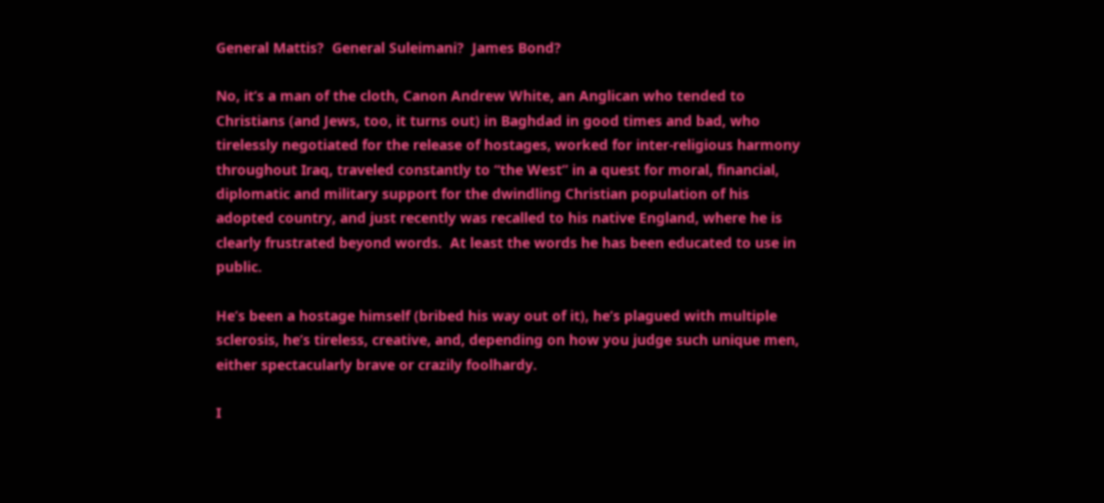General Mattis?  General Suleimani?  James Bond?

No, it’s a man of the cloth, Canon Andrew White, an Anglican who tended to Christians (and Jews, too, it turns out) in Baghdad in good times and bad, who tirelessly negotiated for the release of hostages, worked for inter-religious harmony throughout Iraq, traveled constantly to “the West” in a quest for moral, financial, diplomatic and military support for the dwindling Christian population of his adopted country, and just recently was recalled to his native England, where he is clearly frustrated beyond words.  At least the words he has been educated to use in public.

He’s been a hostage himself (bribed his way out of it), he’s plagued with multiple sclerosis, he’s tireless, creative, and, depending on how you judge such unique men, either spectacularly brave or crazily foolhardy.

I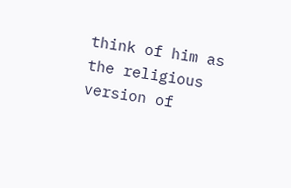think of him as the religious version of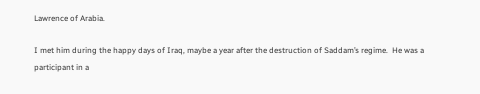Lawrence of Arabia.

I met him during the happy days of Iraq, maybe a year after the destruction of Saddam’s regime.  He was a participant in a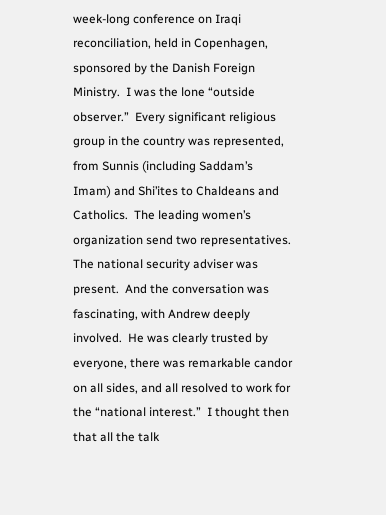week-long conference on Iraqi reconciliation, held in Copenhagen, sponsored by the Danish Foreign Ministry.  I was the lone “outside observer.”  Every significant religious group in the country was represented, from Sunnis (including Saddam’s Imam) and Shi’ites to Chaldeans and Catholics.  The leading women’s organization send two representatives.  The national security adviser was present.  And the conversation was fascinating, with Andrew deeply involved.  He was clearly trusted by everyone, there was remarkable candor on all sides, and all resolved to work for the “national interest.”  I thought then that all the talk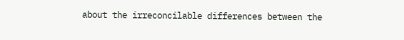about the irreconcilable differences between the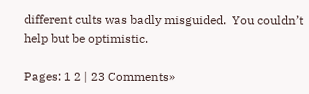different cults was badly misguided.  You couldn’t help but be optimistic.

Pages: 1 2 | 23 Comments»